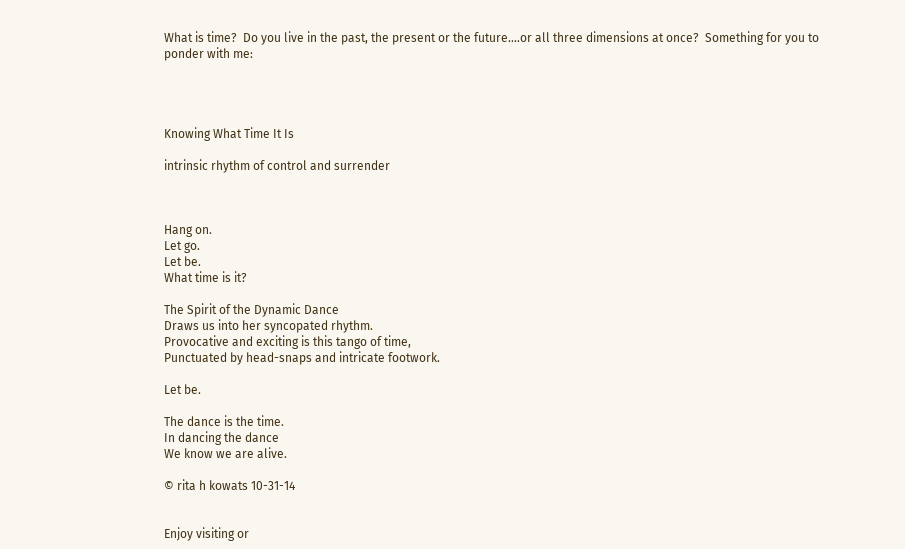What is time?  Do you live in the past, the present or the future….or all three dimensions at once?  Something for you to ponder with me:




Knowing What Time It Is

intrinsic rhythm of control and surrender



Hang on.
Let go.
Let be.
What time is it?

The Spirit of the Dynamic Dance
Draws us into her syncopated rhythm.
Provocative and exciting is this tango of time,
Punctuated by head-snaps and intricate footwork.

Let be.

The dance is the time.
In dancing the dance
We know we are alive.

© rita h kowats 10-31-14


Enjoy visiting or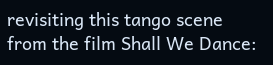revisiting this tango scene from the film Shall We Dance: